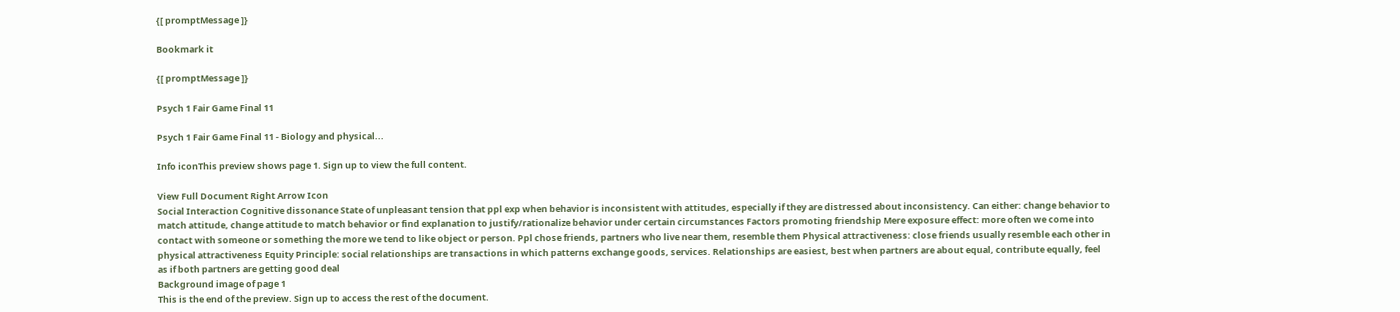{[ promptMessage ]}

Bookmark it

{[ promptMessage ]}

Psych 1 Fair Game Final 11

Psych 1 Fair Game Final 11 - Biology and physical...

Info iconThis preview shows page 1. Sign up to view the full content.

View Full Document Right Arrow Icon
Social Interaction Cognitive dissonance State of unpleasant tension that ppl exp when behavior is inconsistent with attitudes, especially if they are distressed about inconsistency. Can either: change behavior to match attitude, change attitude to match behavior or find explanation to justify/rationalize behavior under certain circumstances Factors promoting friendship Mere exposure effect: more often we come into contact with someone or something the more we tend to like object or person. Ppl chose friends, partners who live near them, resemble them Physical attractiveness: close friends usually resemble each other in physical attractiveness Equity Principle: social relationships are transactions in which patterns exchange goods, services. Relationships are easiest, best when partners are about equal, contribute equally, feel as if both partners are getting good deal
Background image of page 1
This is the end of the preview. Sign up to access the rest of the document.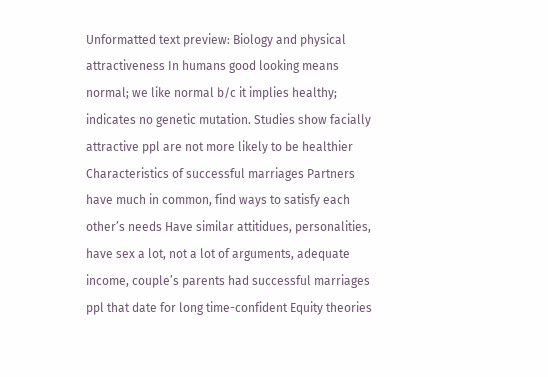Unformatted text preview: Biology and physical attractiveness In humans good looking means normal; we like normal b/c it implies healthy; indicates no genetic mutation. Studies show facially attractive ppl are not more likely to be healthier Characteristics of successful marriages Partners have much in common, find ways to satisfy each other’s needs Have similar attitidues, personalities, have sex a lot, not a lot of arguments, adequate income, couple’s parents had successful marriages ppl that date for long time-confident Equity theories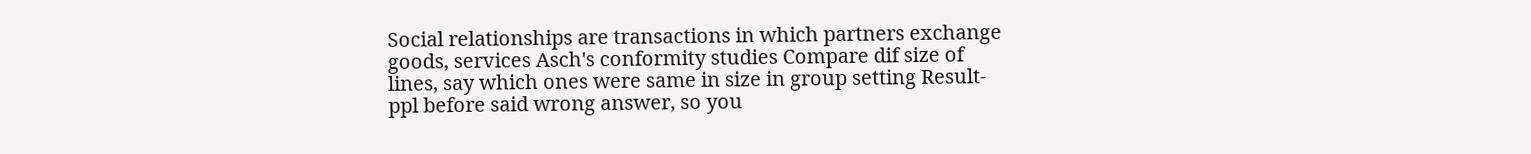Social relationships are transactions in which partners exchange goods, services Asch's conformity studies Compare dif size of lines, say which ones were same in size in group setting Result-ppl before said wrong answer, so you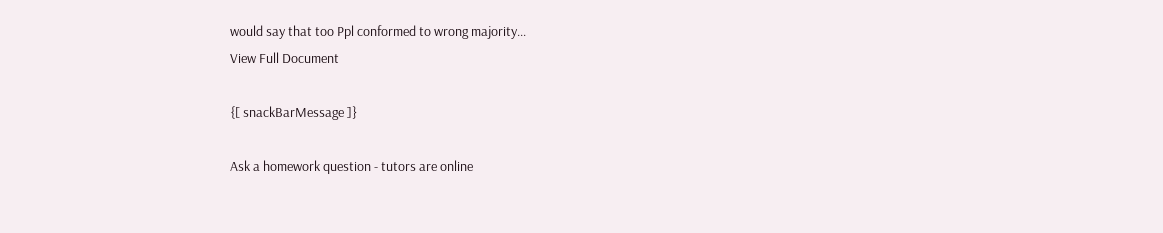would say that too Ppl conformed to wrong majority...
View Full Document

{[ snackBarMessage ]}

Ask a homework question - tutors are online